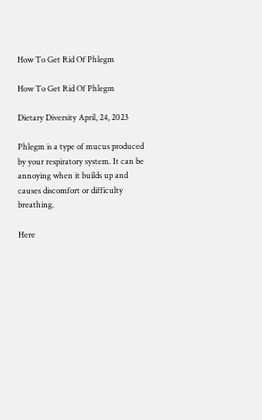How To Get Rid Of Phlegm

How To Get Rid Of Phlegm

Dietary Diversity April, 24, 2023

Phlegm is a type of mucus produced by your respiratory system. It can be annoying when it builds up and causes discomfort or difficulty breathing.

Here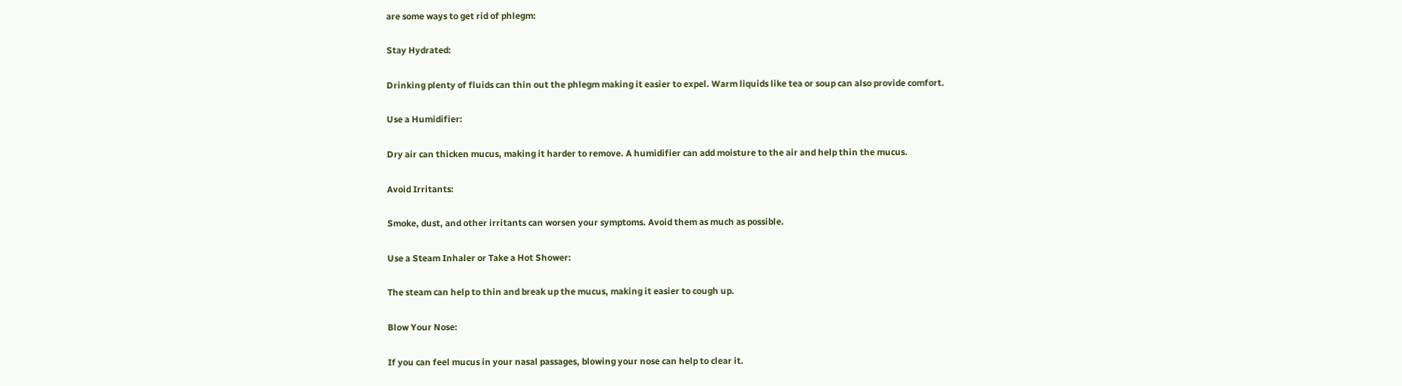are some ways to get rid of phlegm:

Stay Hydrated:

Drinking plenty of fluids can thin out the phlegm making it easier to expel. Warm liquids like tea or soup can also provide comfort.

Use a Humidifier:

Dry air can thicken mucus, making it harder to remove. A humidifier can add moisture to the air and help thin the mucus.

Avoid Irritants:

Smoke, dust, and other irritants can worsen your symptoms. Avoid them as much as possible.

Use a Steam Inhaler or Take a Hot Shower:

The steam can help to thin and break up the mucus, making it easier to cough up.

Blow Your Nose:

If you can feel mucus in your nasal passages, blowing your nose can help to clear it.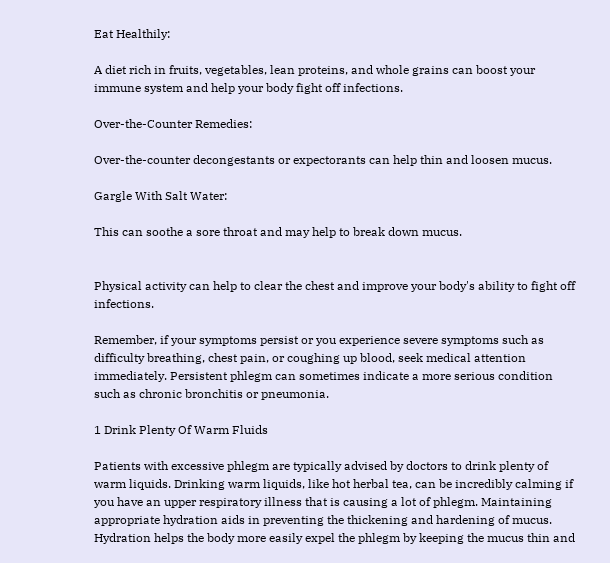Eat Healthily:

A diet rich in fruits, vegetables, lean proteins, and whole grains can boost your immune system and help your body fight off infections.

Over-the-Counter Remedies:

Over-the-counter decongestants or expectorants can help thin and loosen mucus.

Gargle With Salt Water:

This can soothe a sore throat and may help to break down mucus.


Physical activity can help to clear the chest and improve your body's ability to fight off infections.

Remember, if your symptoms persist or you experience severe symptoms such as difficulty breathing, chest pain, or coughing up blood, seek medical attention immediately. Persistent phlegm can sometimes indicate a more serious condition such as chronic bronchitis or pneumonia.

1 Drink Plenty Of Warm Fluids

Patients with excessive phlegm are typically advised by doctors to drink plenty of warm liquids. Drinking warm liquids, like hot herbal tea, can be incredibly calming if you have an upper respiratory illness that is causing a lot of phlegm. Maintaining appropriate hydration aids in preventing the thickening and hardening of mucus. Hydration helps the body more easily expel the phlegm by keeping the mucus thin and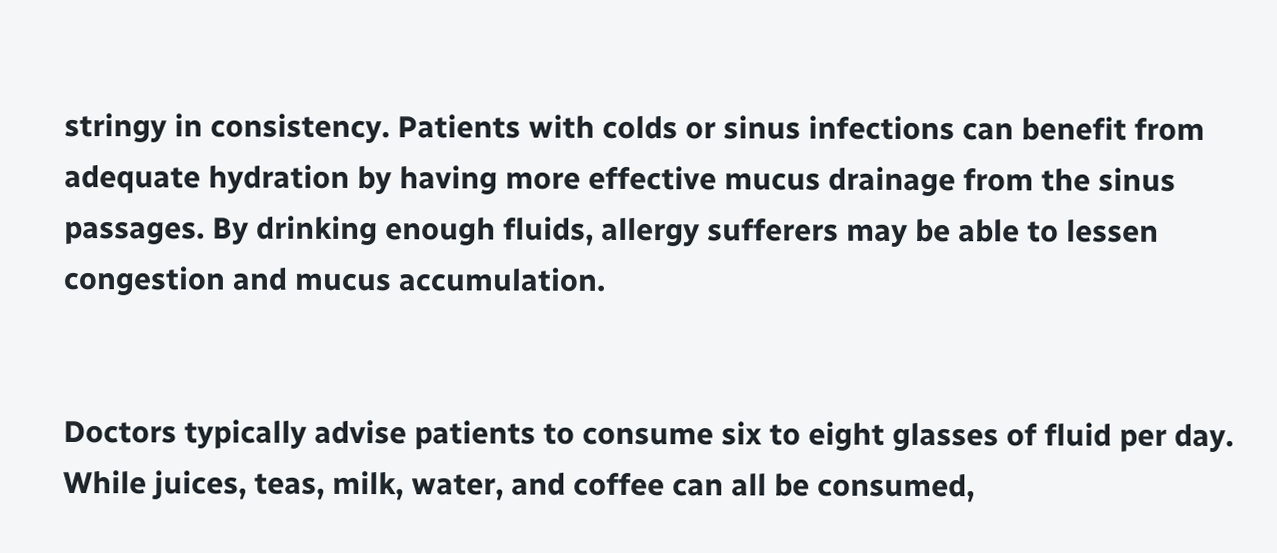stringy in consistency. Patients with colds or sinus infections can benefit from adequate hydration by having more effective mucus drainage from the sinus passages. By drinking enough fluids, allergy sufferers may be able to lessen congestion and mucus accumulation.


Doctors typically advise patients to consume six to eight glasses of fluid per day. While juices, teas, milk, water, and coffee can all be consumed,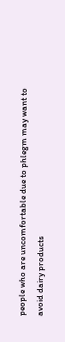people who are uncomfortable due to phlegm may want to avoid dairy products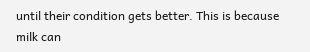until their condition gets better. This is because milk can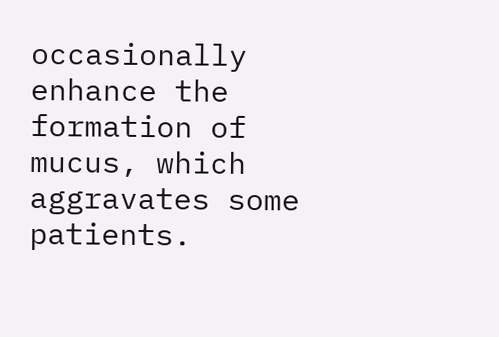occasionally enhance the formation of mucus, which aggravates some patients.